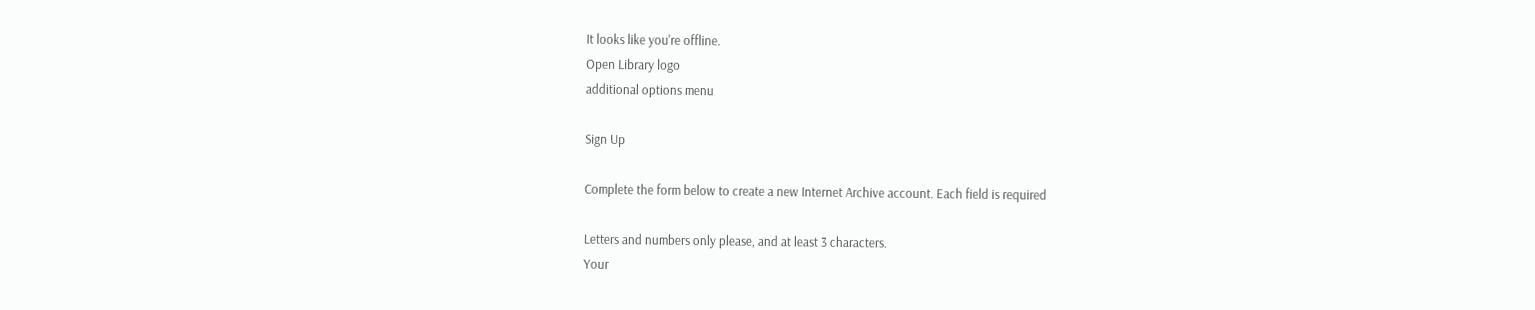It looks like you're offline.
Open Library logo
additional options menu

Sign Up

Complete the form below to create a new Internet Archive account. Each field is required

Letters and numbers only please, and at least 3 characters.
Your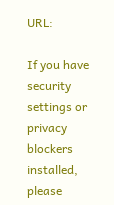URL:

If you have security settings or privacy blockers installed, please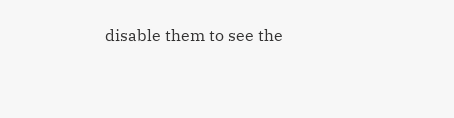disable them to see the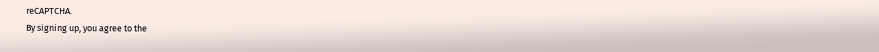reCAPTCHA.
By signing up, you agree to the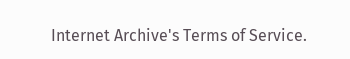Internet Archive's Terms of Service.